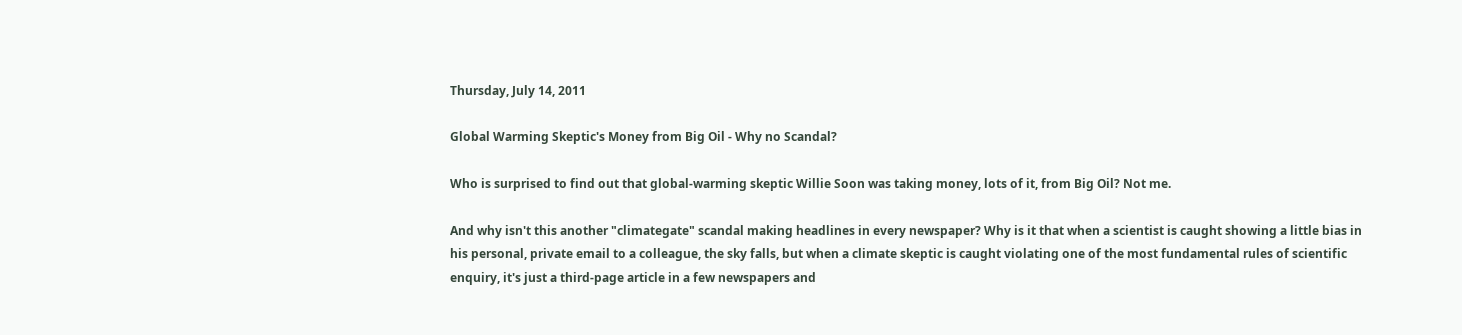Thursday, July 14, 2011

Global Warming Skeptic's Money from Big Oil - Why no Scandal?

Who is surprised to find out that global-warming skeptic Willie Soon was taking money, lots of it, from Big Oil? Not me.

And why isn't this another "climategate" scandal making headlines in every newspaper? Why is it that when a scientist is caught showing a little bias in his personal, private email to a colleague, the sky falls, but when a climate skeptic is caught violating one of the most fundamental rules of scientific enquiry, it's just a third-page article in a few newspapers and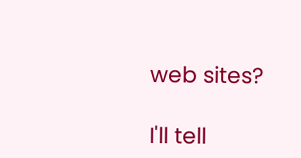web sites?

I'll tell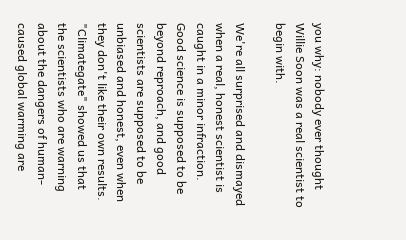you why: nobody ever thought Willie Soon was a real scientist to begin with.

We're all surprised and dismayed when a real, honest scientist is caught in a minor infraction. Good science is supposed to be beyond reproach, and good scientists are supposed to be unbiased and honest, even when they don't like their own results. "Climategate" showed us that the scientists who are warning about the dangers of human-caused global warming are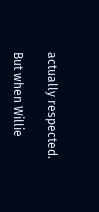actually respected.

But when Willie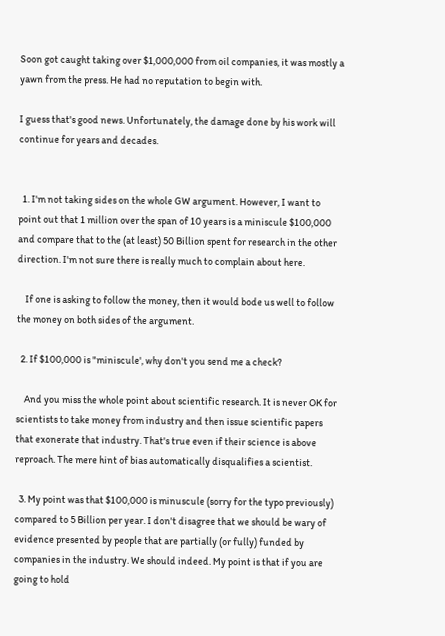Soon got caught taking over $1,000,000 from oil companies, it was mostly a yawn from the press. He had no reputation to begin with.

I guess that's good news. Unfortunately, the damage done by his work will continue for years and decades.


  1. I'm not taking sides on the whole GW argument. However, I want to point out that 1 million over the span of 10 years is a miniscule $100,000 and compare that to the (at least) 50 Billion spent for research in the other direction. I'm not sure there is really much to complain about here.

    If one is asking to follow the money, then it would bode us well to follow the money on both sides of the argument.

  2. If $100,000 is "miniscule', why don't you send me a check?

    And you miss the whole point about scientific research. It is never OK for scientists to take money from industry and then issue scientific papers that exonerate that industry. That's true even if their science is above reproach. The mere hint of bias automatically disqualifies a scientist.

  3. My point was that $100,000 is minuscule (sorry for the typo previously) compared to 5 Billion per year. I don't disagree that we should be wary of evidence presented by people that are partially (or fully) funded by companies in the industry. We should indeed. My point is that if you are going to hold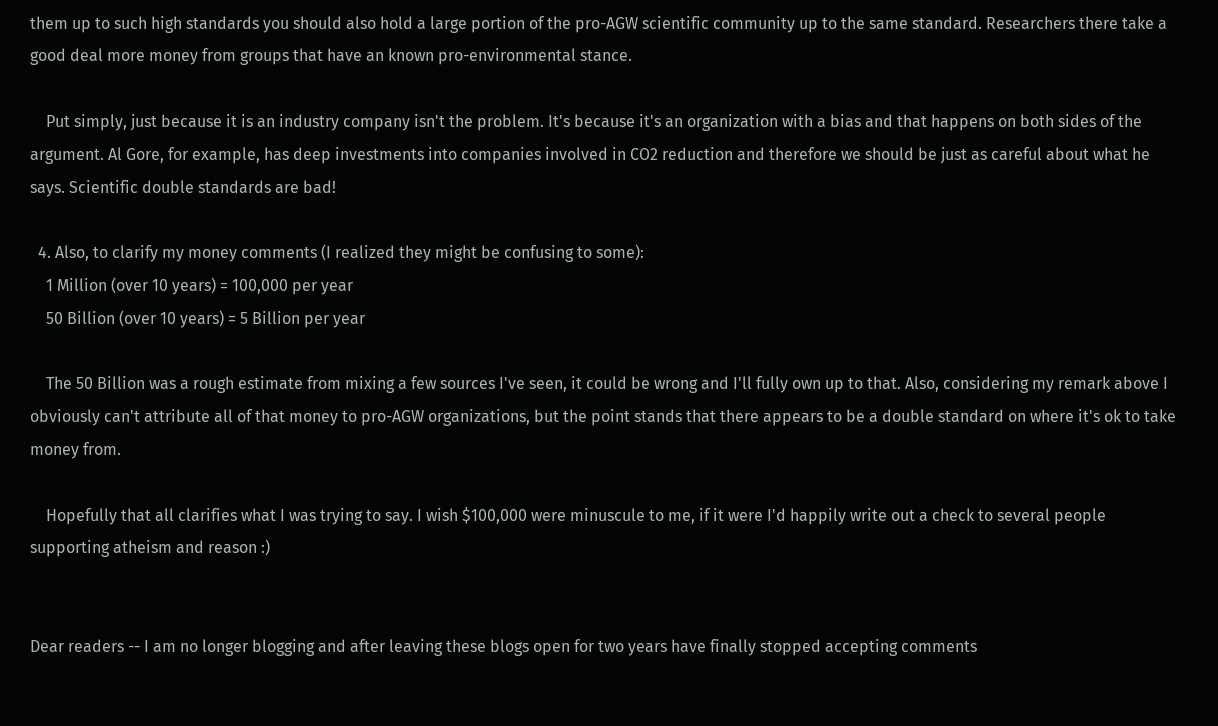them up to such high standards you should also hold a large portion of the pro-AGW scientific community up to the same standard. Researchers there take a good deal more money from groups that have an known pro-environmental stance.

    Put simply, just because it is an industry company isn't the problem. It's because it's an organization with a bias and that happens on both sides of the argument. Al Gore, for example, has deep investments into companies involved in CO2 reduction and therefore we should be just as careful about what he says. Scientific double standards are bad!

  4. Also, to clarify my money comments (I realized they might be confusing to some):
    1 Million (over 10 years) = 100,000 per year
    50 Billion (over 10 years) = 5 Billion per year

    The 50 Billion was a rough estimate from mixing a few sources I've seen, it could be wrong and I'll fully own up to that. Also, considering my remark above I obviously can't attribute all of that money to pro-AGW organizations, but the point stands that there appears to be a double standard on where it's ok to take money from.

    Hopefully that all clarifies what I was trying to say. I wish $100,000 were minuscule to me, if it were I'd happily write out a check to several people supporting atheism and reason :)


Dear readers -- I am no longer blogging and after leaving these blogs open for two years have finally stopped accepting comments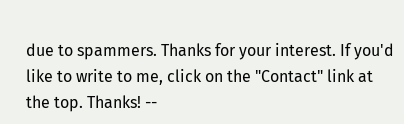due to spammers. Thanks for your interest. If you'd like to write to me, click on the "Contact" link at the top. Thanks! --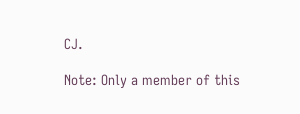CJ.

Note: Only a member of this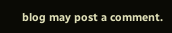blog may post a comment.